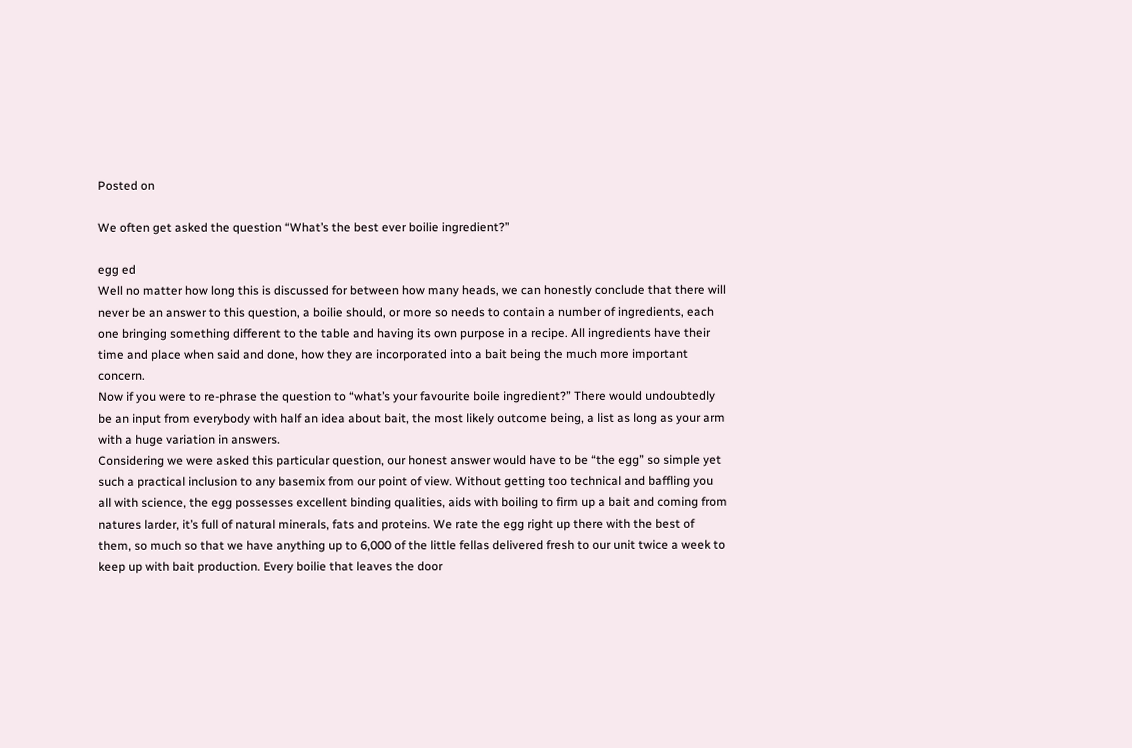Posted on

We often get asked the question “What’s the best ever boilie ingredient?”

egg ed
Well no matter how long this is discussed for between how many heads, we can honestly conclude that there will never be an answer to this question, a boilie should, or more so needs to contain a number of ingredients, each one bringing something different to the table and having its own purpose in a recipe. All ingredients have their time and place when said and done, how they are incorporated into a bait being the much more important concern.
Now if you were to re-phrase the question to “what’s your favourite boile ingredient?” There would undoubtedly be an input from everybody with half an idea about bait, the most likely outcome being, a list as long as your arm with a huge variation in answers.
Considering we were asked this particular question, our honest answer would have to be “the egg” so simple yet such a practical inclusion to any basemix from our point of view. Without getting too technical and baffling you all with science, the egg possesses excellent binding qualities, aids with boiling to firm up a bait and coming from natures larder, it’s full of natural minerals, fats and proteins. We rate the egg right up there with the best of them, so much so that we have anything up to 6,000 of the little fellas delivered fresh to our unit twice a week to keep up with bait production. Every boilie that leaves the door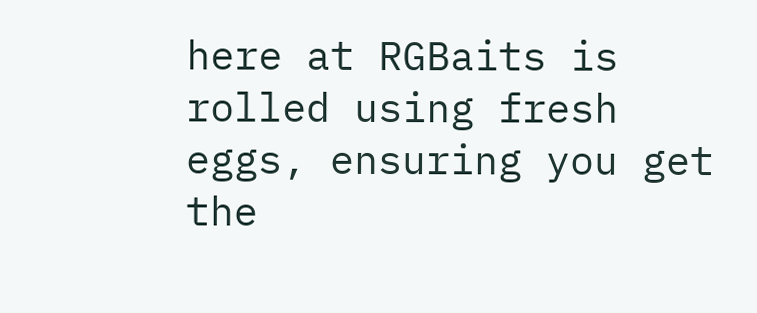here at RGBaits is rolled using fresh eggs, ensuring you get the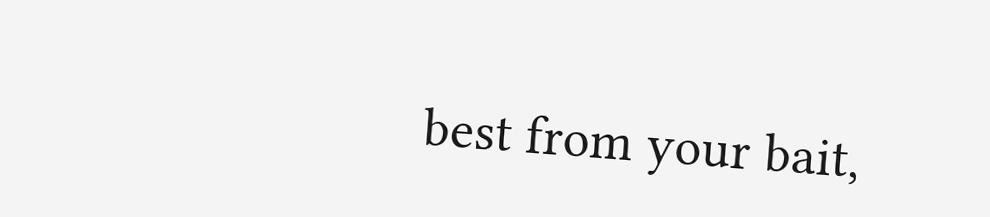best from your bait,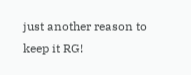just another reason to keep it RG!